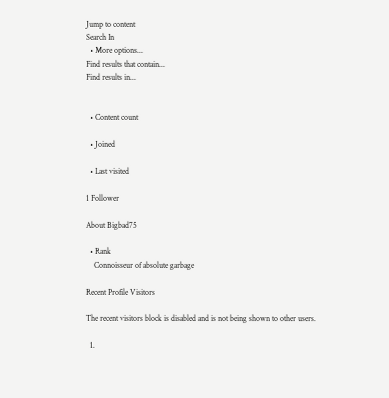Jump to content
Search In
  • More options...
Find results that contain...
Find results in...


  • Content count

  • Joined

  • Last visited

1 Follower

About Bigbad75

  • Rank
    Connoisseur of absolute garbage

Recent Profile Visitors

The recent visitors block is disabled and is not being shown to other users.

  1.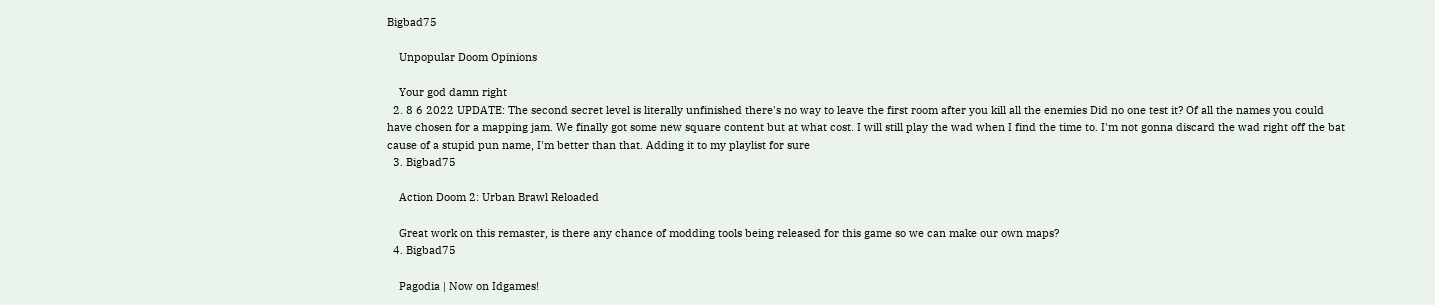Bigbad75

    Unpopular Doom Opinions

    Your god damn right
  2. 8 6 2022 UPDATE: The second secret level is literally unfinished there's no way to leave the first room after you kill all the enemies Did no one test it? Of all the names you could have chosen for a mapping jam. We finally got some new square content but at what cost. I will still play the wad when I find the time to. I'm not gonna discard the wad right off the bat cause of a stupid pun name, I'm better than that. Adding it to my playlist for sure
  3. Bigbad75

    Action Doom 2: Urban Brawl Reloaded

    Great work on this remaster, is there any chance of modding tools being released for this game so we can make our own maps?
  4. Bigbad75

    Pagodia | Now on Idgames!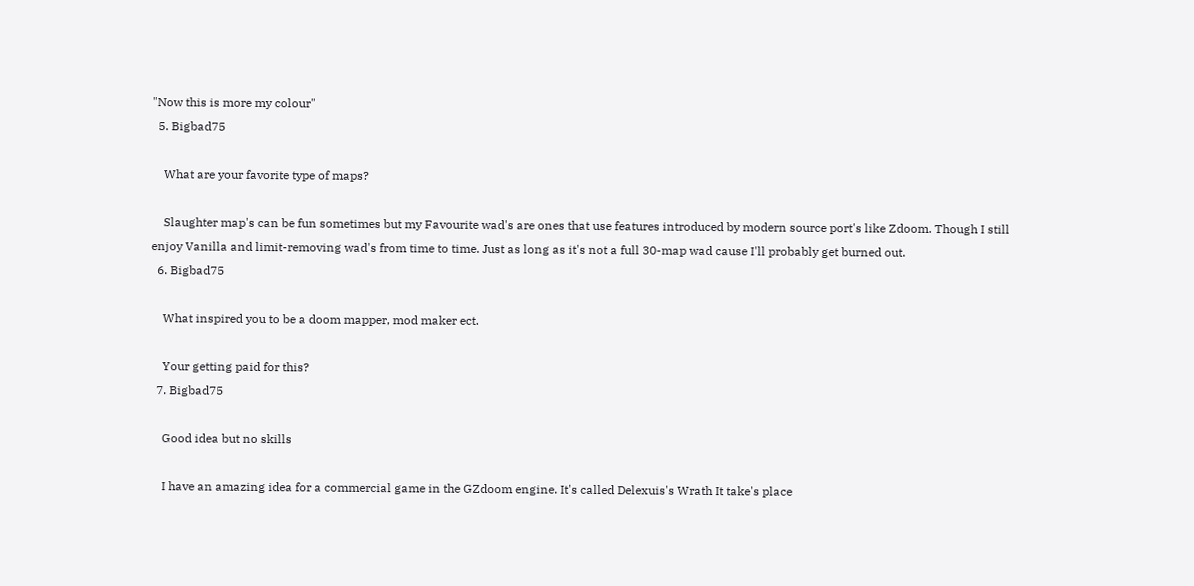"Now this is more my colour"
  5. Bigbad75

    What are your favorite type of maps?

    Slaughter map's can be fun sometimes but my Favourite wad's are ones that use features introduced by modern source port's like Zdoom. Though I still enjoy Vanilla and limit-removing wad's from time to time. Just as long as it's not a full 30-map wad cause I'll probably get burned out.
  6. Bigbad75

    What inspired you to be a doom mapper, mod maker ect.

    Your getting paid for this?
  7. Bigbad75

    Good idea but no skills

    I have an amazing idea for a commercial game in the GZdoom engine. It's called Delexuis's Wrath It take's place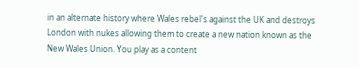in an alternate history where Wales rebel's against the UK and destroys London with nukes allowing them to create a new nation known as the New Wales Union. You play as a content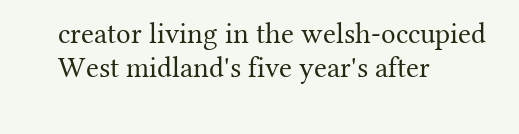creator living in the welsh-occupied West midland's five year's after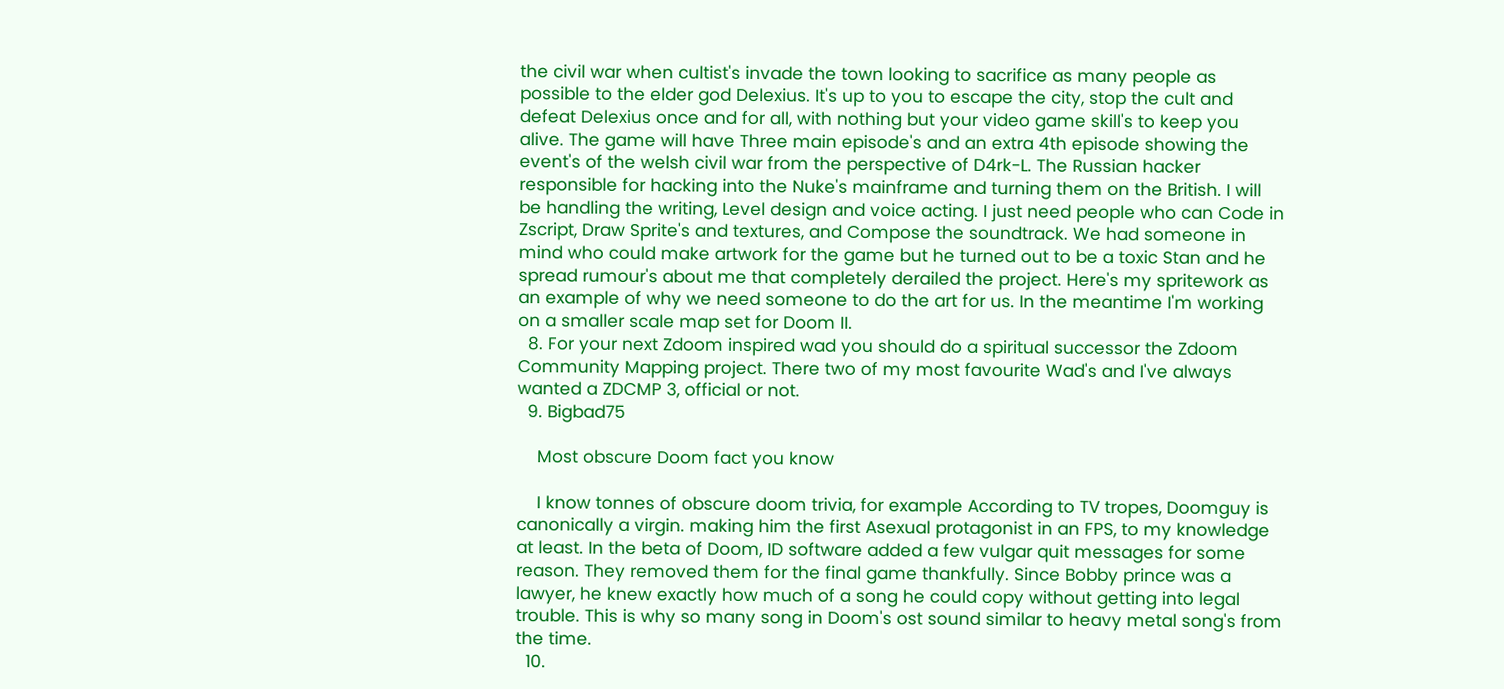the civil war when cultist's invade the town looking to sacrifice as many people as possible to the elder god Delexius. It's up to you to escape the city, stop the cult and defeat Delexius once and for all, with nothing but your video game skill's to keep you alive. The game will have Three main episode's and an extra 4th episode showing the event's of the welsh civil war from the perspective of D4rk-L. The Russian hacker responsible for hacking into the Nuke's mainframe and turning them on the British. I will be handling the writing, Level design and voice acting. I just need people who can Code in Zscript, Draw Sprite's and textures, and Compose the soundtrack. We had someone in mind who could make artwork for the game but he turned out to be a toxic Stan and he spread rumour's about me that completely derailed the project. Here's my spritework as an example of why we need someone to do the art for us. In the meantime I'm working on a smaller scale map set for Doom II.
  8. For your next Zdoom inspired wad you should do a spiritual successor the Zdoom Community Mapping project. There two of my most favourite Wad's and I've always wanted a ZDCMP 3, official or not.
  9. Bigbad75

    Most obscure Doom fact you know

    I know tonnes of obscure doom trivia, for example According to TV tropes, Doomguy is canonically a virgin. making him the first Asexual protagonist in an FPS, to my knowledge at least. In the beta of Doom, ID software added a few vulgar quit messages for some reason. They removed them for the final game thankfully. Since Bobby prince was a lawyer, he knew exactly how much of a song he could copy without getting into legal trouble. This is why so many song in Doom's ost sound similar to heavy metal song's from the time.
  10.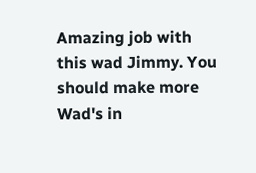Amazing job with this wad Jimmy. You should make more Wad's in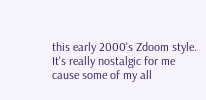this early 2000's Zdoom style. It's really nostalgic for me cause some of my all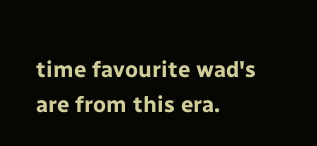time favourite wad's are from this era.